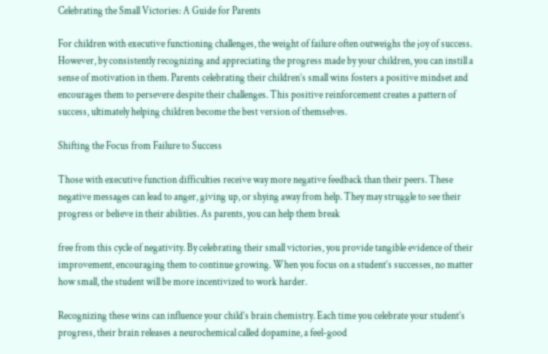Celebrating the Small Victories: A Guide for Parents

For children with executive functioning challenges, the weight of failure often outweighs the joy of success. However, by consistently recognizing and appreciating the progress made by your children, you can instill a sense of motivation in them. Parents celebrating their children’s small wins fosters a positive mindset and encourages them to persevere despite their challenges. This positive reinforcement creates a pattern of success, ultimately helping children become the best version of themselves.

Shifting the Focus from Failure to Success

Those with executive function difficulties receive way more negative feedback than their peers. These negative messages can lead to anger, giving up, or shying away from help. They may struggle to see their progress or believe in their abilities. As parents, you can help them break

free from this cycle of negativity. By celebrating their small victories, you provide tangible evidence of their improvement, encouraging them to continue growing. When you focus on a student’s successes, no matter how small, the student will be more incentivized to work harder.

Recognizing these wins can influence your child’s brain chemistry. Each time you celebrate your student’s progress, their brain releases a neurochemical called dopamine, a feel-good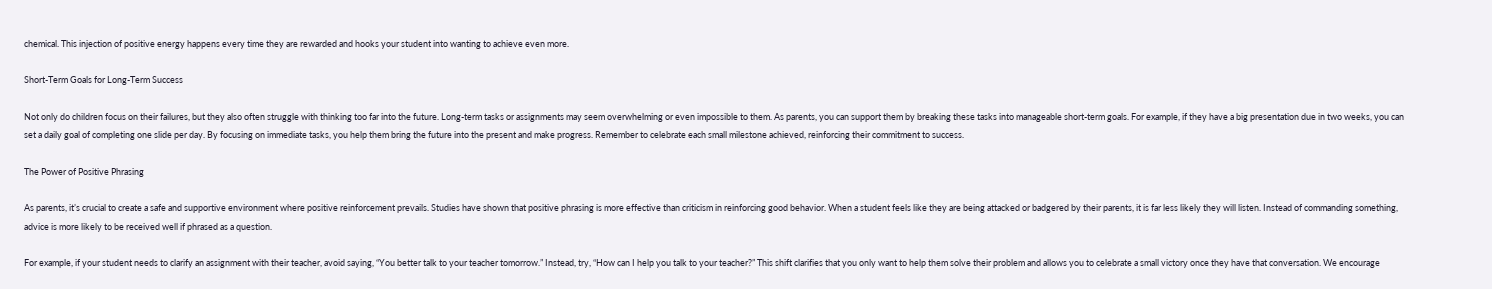chemical. This injection of positive energy happens every time they are rewarded and hooks your student into wanting to achieve even more.

Short-Term Goals for Long-Term Success

Not only do children focus on their failures, but they also often struggle with thinking too far into the future. Long-term tasks or assignments may seem overwhelming or even impossible to them. As parents, you can support them by breaking these tasks into manageable short-term goals. For example, if they have a big presentation due in two weeks, you can set a daily goal of completing one slide per day. By focusing on immediate tasks, you help them bring the future into the present and make progress. Remember to celebrate each small milestone achieved, reinforcing their commitment to success.

The Power of Positive Phrasing

As parents, it’s crucial to create a safe and supportive environment where positive reinforcement prevails. Studies have shown that positive phrasing is more effective than criticism in reinforcing good behavior. When a student feels like they are being attacked or badgered by their parents, it is far less likely they will listen. Instead of commanding something, advice is more likely to be received well if phrased as a question.

For example, if your student needs to clarify an assignment with their teacher, avoid saying, “You better talk to your teacher tomorrow.” Instead, try, “How can I help you talk to your teacher?” This shift clarifies that you only want to help them solve their problem and allows you to celebrate a small victory once they have that conversation. We encourage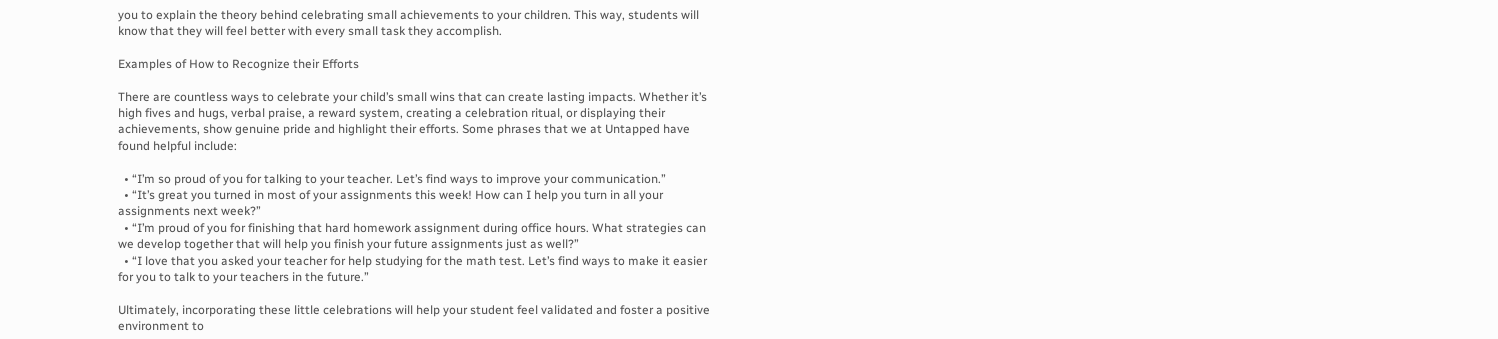you to explain the theory behind celebrating small achievements to your children. This way, students will know that they will feel better with every small task they accomplish.

Examples of How to Recognize their Efforts

There are countless ways to celebrate your child’s small wins that can create lasting impacts. Whether it’s high fives and hugs, verbal praise, a reward system, creating a celebration ritual, or displaying their achievements, show genuine pride and highlight their efforts. Some phrases that we at Untapped have found helpful include:

  • “I’m so proud of you for talking to your teacher. Let’s find ways to improve your communication.”
  • “It’s great you turned in most of your assignments this week! How can I help you turn in all your assignments next week?”
  • “I’m proud of you for finishing that hard homework assignment during office hours. What strategies can we develop together that will help you finish your future assignments just as well?”
  • “I love that you asked your teacher for help studying for the math test. Let’s find ways to make it easier for you to talk to your teachers in the future.”

Ultimately, incorporating these little celebrations will help your student feel validated and foster a positive environment to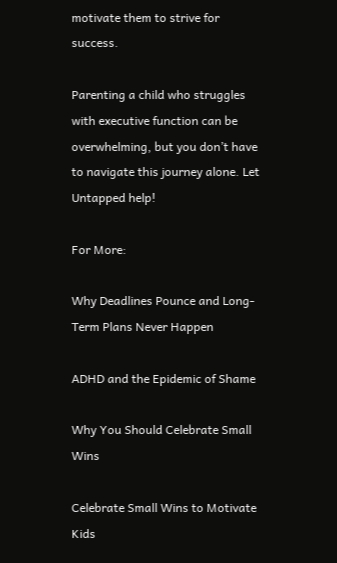motivate them to strive for success.

Parenting a child who struggles with executive function can be overwhelming, but you don’t have to navigate this journey alone. Let Untapped help!

For More:

Why Deadlines Pounce and Long-Term Plans Never Happen

ADHD and the Epidemic of Shame

Why You Should Celebrate Small Wins

Celebrate Small Wins to Motivate Kids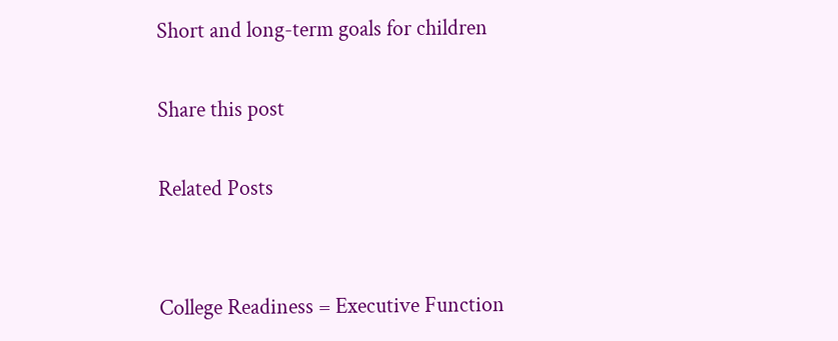Short and long-term goals for children

Share this post

Related Posts


College Readiness = Executive Function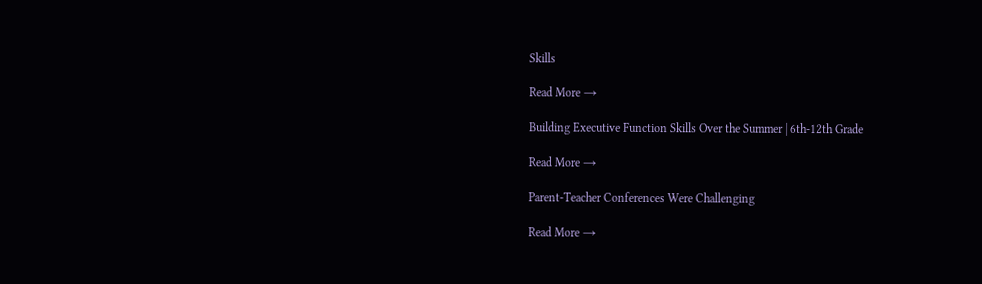Skills

Read More →

Building Executive Function Skills Over the Summer | 6th-12th Grade

Read More →

Parent-Teacher Conferences Were Challenging

Read More →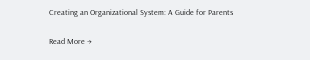Creating an Organizational System: A Guide for Parents

Read More →